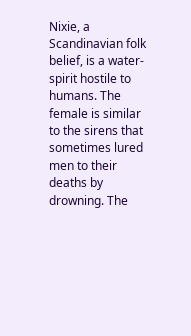Nixie, a Scandinavian folk belief, is a water-spirit hostile to humans. The female is similar to the sirens that sometimes lured men to their deaths by drowning. The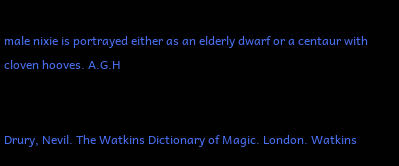male nixie is portrayed either as an elderly dwarf or a centaur with cloven hooves. A.G.H


Drury, Nevil. The Watkins Dictionary of Magic. London. Watkins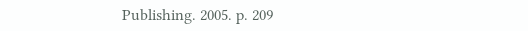Publishing. 2005. p. 209